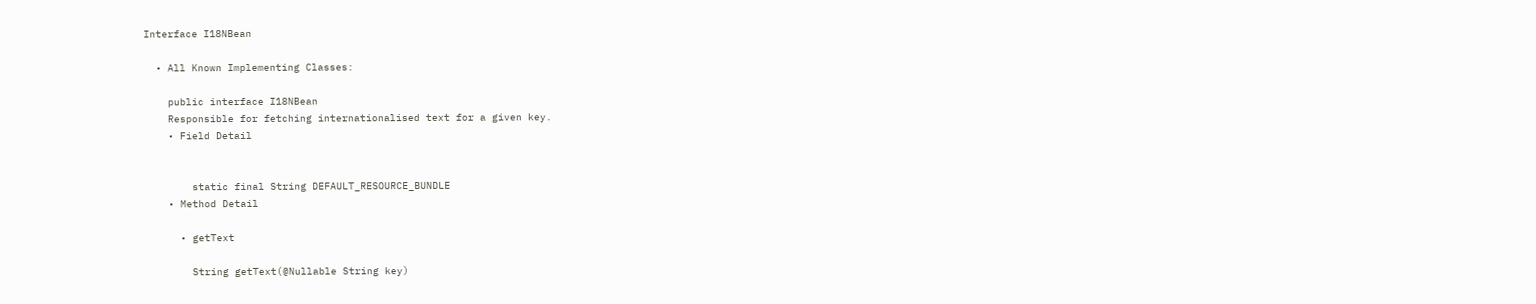Interface I18NBean

  • All Known Implementing Classes:

    public interface I18NBean
    Responsible for fetching internationalised text for a given key.
    • Field Detail


        static final String DEFAULT_RESOURCE_BUNDLE
    • Method Detail

      • getText

        String getText(@Nullable String key)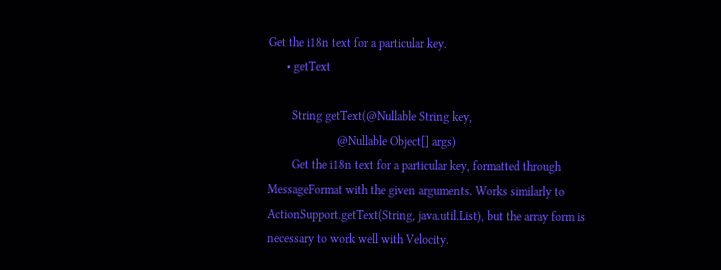Get the i18n text for a particular key.
      • getText

        String getText(@Nullable String key,
                       @Nullable Object[] args)
        Get the i18n text for a particular key, formatted through MessageFormat with the given arguments. Works similarly to ActionSupport.getText(String, java.util.List), but the array form is necessary to work well with Velocity.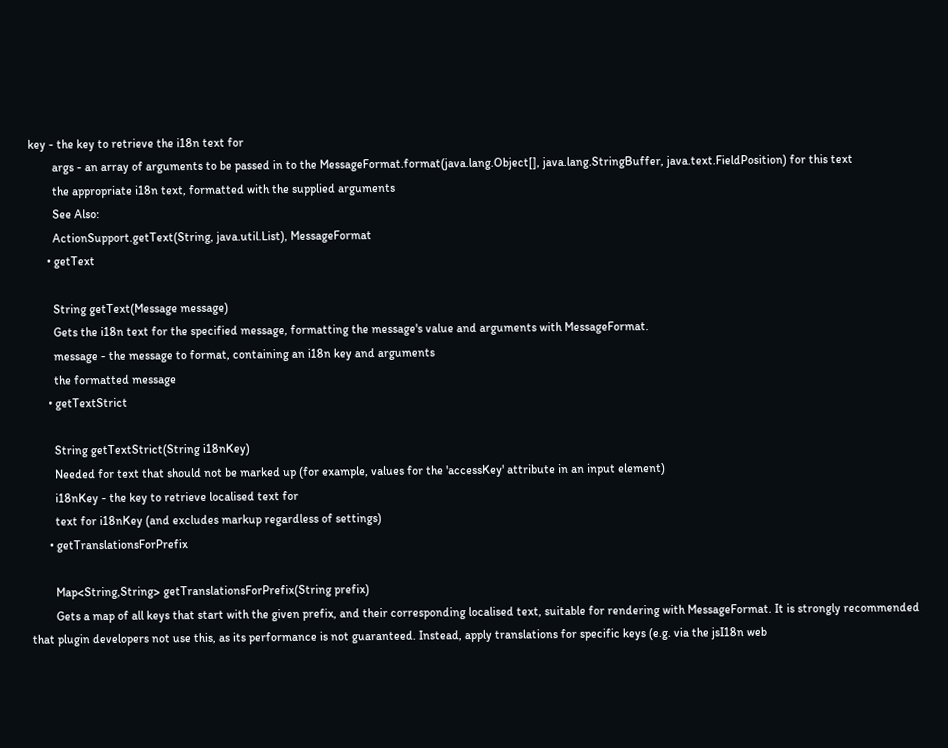key - the key to retrieve the i18n text for
        args - an array of arguments to be passed in to the MessageFormat.format(java.lang.Object[], java.lang.StringBuffer, java.text.FieldPosition) for this text
        the appropriate i18n text, formatted with the supplied arguments
        See Also:
        ActionSupport.getText(String, java.util.List), MessageFormat
      • getText

        String getText(Message message)
        Gets the i18n text for the specified message, formatting the message's value and arguments with MessageFormat.
        message - the message to format, containing an i18n key and arguments
        the formatted message
      • getTextStrict

        String getTextStrict(String i18nKey)
        Needed for text that should not be marked up (for example, values for the 'accessKey' attribute in an input element)
        i18nKey - the key to retrieve localised text for
        text for i18nKey (and excludes markup regardless of settings)
      • getTranslationsForPrefix

        Map<String,String> getTranslationsForPrefix(String prefix)
        Gets a map of all keys that start with the given prefix, and their corresponding localised text, suitable for rendering with MessageFormat. It is strongly recommended that plugin developers not use this, as its performance is not guaranteed. Instead, apply translations for specific keys (e.g. via the jsI18n web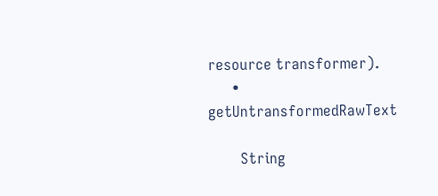resource transformer).
      • getUntransformedRawText

        String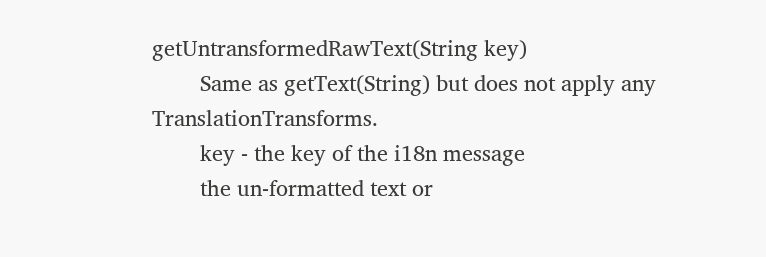getUntransformedRawText(String key)
        Same as getText(String) but does not apply any TranslationTransforms.
        key - the key of the i18n message
        the un-formatted text or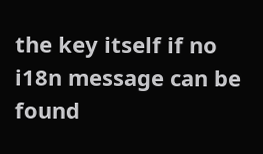the key itself if no i18n message can be found